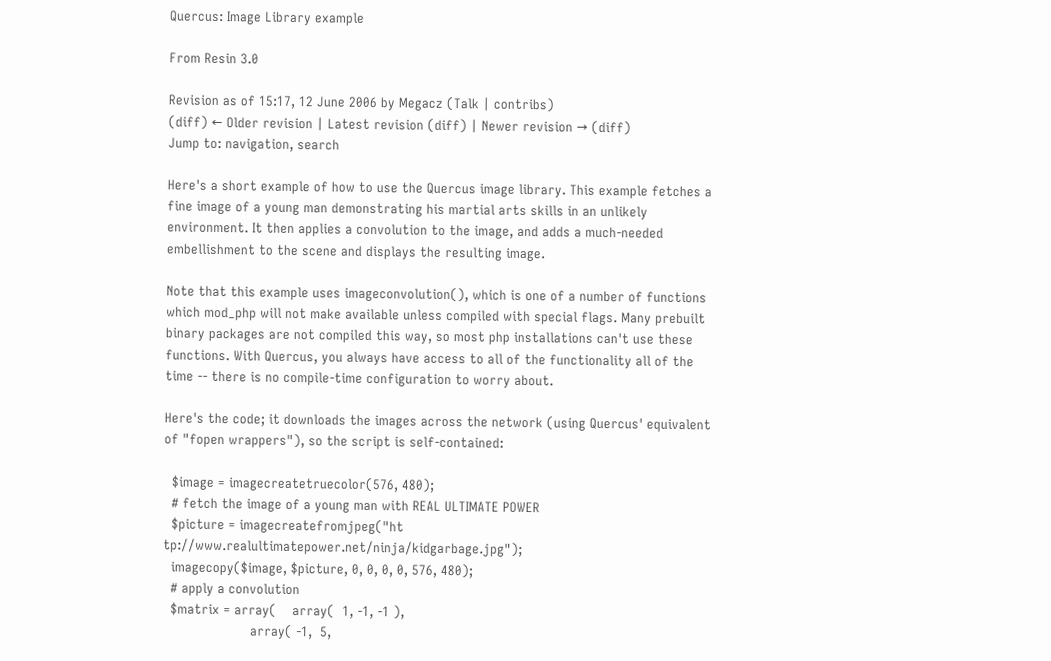Quercus: Image Library example

From Resin 3.0

Revision as of 15:17, 12 June 2006 by Megacz (Talk | contribs)
(diff) ← Older revision | Latest revision (diff) | Newer revision → (diff)
Jump to: navigation, search

Here's a short example of how to use the Quercus image library. This example fetches a fine image of a young man demonstrating his martial arts skills in an unlikely environment. It then applies a convolution to the image, and adds a much-needed embellishment to the scene and displays the resulting image.

Note that this example uses imageconvolution(), which is one of a number of functions which mod_php will not make available unless compiled with special flags. Many prebuilt binary packages are not compiled this way, so most php installations can't use these functions. With Quercus, you always have access to all of the functionality all of the time -- there is no compile-time configuration to worry about.

Here's the code; it downloads the images across the network (using Quercus' equivalent of "fopen wrappers"), so the script is self-contained:

  $image = imagecreatetruecolor(576, 480);
  # fetch the image of a young man with REAL ULTIMATE POWER
  $picture = imagecreatefromjpeg("ht tp://www.realultimatepower.net/ninja/kidgarbage.jpg");
  imagecopy($image, $picture, 0, 0, 0, 0, 576, 480);
  # apply a convolution
  $matrix = array(    array(  1, -1, -1 ),
                      array( -1,  5,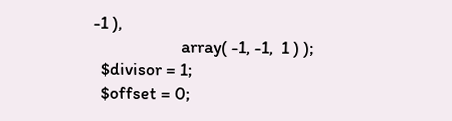-1 ),
                      array( -1, -1,  1 ) );
  $divisor = 1;
  $offset = 0;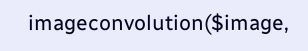imageconvolution($image,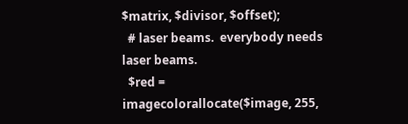$matrix, $divisor, $offset);
  # laser beams.  everybody needs laser beams.
  $red = imagecolorallocate($image, 255,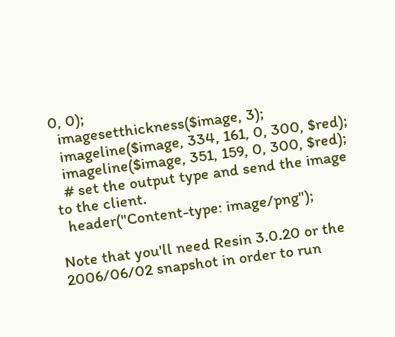0, 0);
  imagesetthickness($image, 3);
  imageline($image, 334, 161, 0, 300, $red);
  imageline($image, 351, 159, 0, 300, $red);
  # set the output type and send the image to the client.
  header("Content-type: image/png");

Note that you'll need Resin 3.0.20 or the 2006/06/02 snapshot in order to run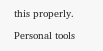this properly.

Personal tools